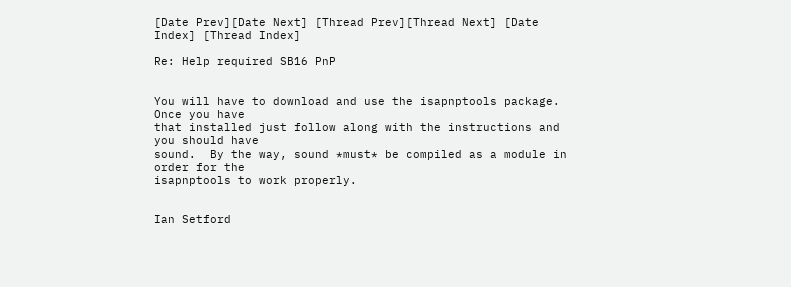[Date Prev][Date Next] [Thread Prev][Thread Next] [Date Index] [Thread Index]

Re: Help required SB16 PnP


You will have to download and use the isapnptools package.  Once you have
that installed just follow along with the instructions and you should have
sound.  By the way, sound *must* be compiled as a module in order for the
isapnptools to work properly.


Ian Setford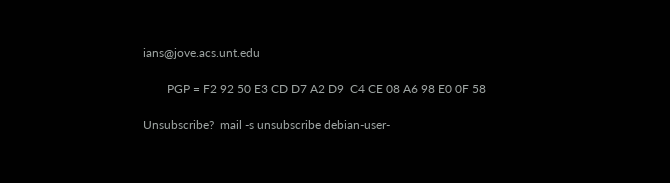ians@jove.acs.unt.edu

        PGP = F2 92 50 E3 CD D7 A2 D9  C4 CE 08 A6 98 E0 0F 58

Unsubscribe?  mail -s unsubscribe debian-user-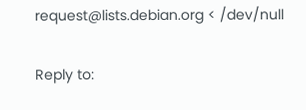request@lists.debian.org < /dev/null

Reply to: